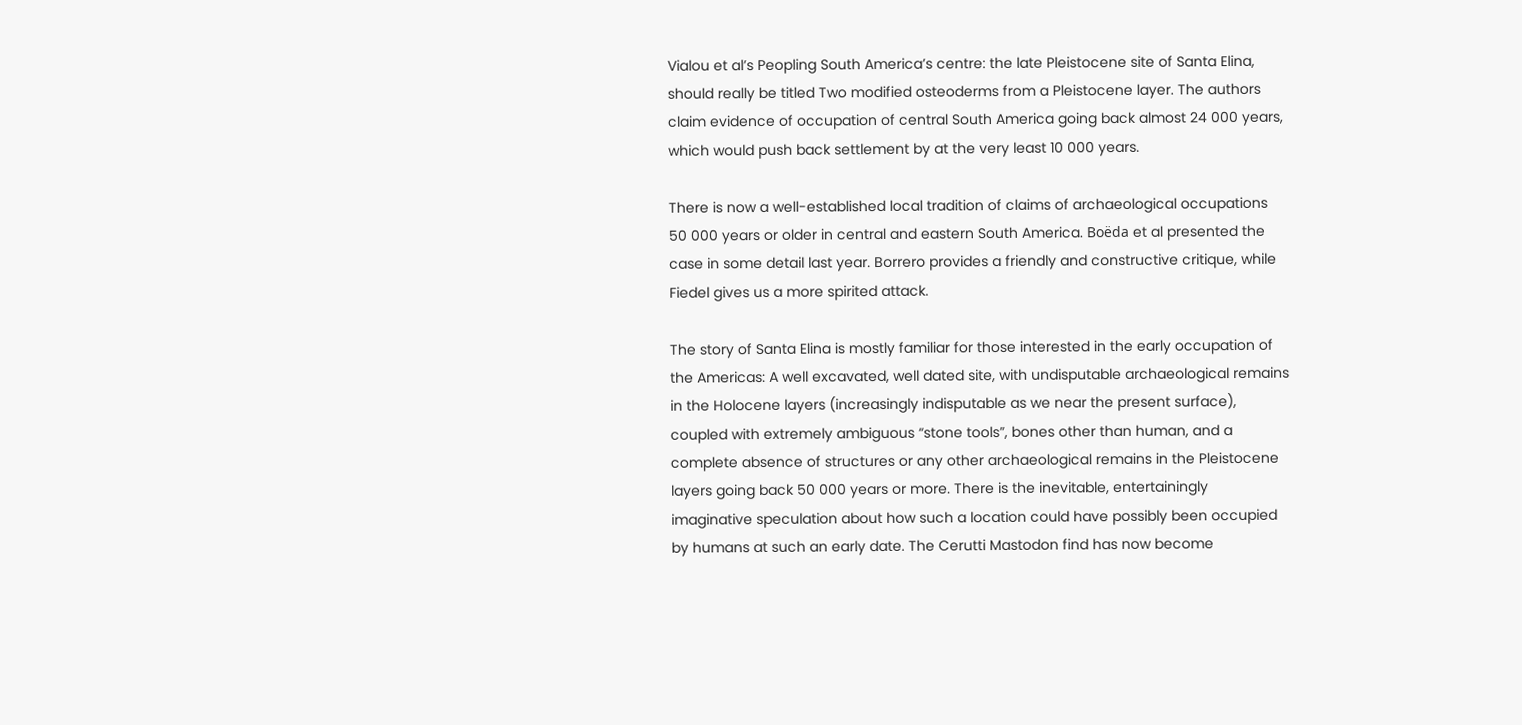Vialou et al’s Peopling South America’s centre: the late Pleistocene site of Santa Elina, should really be titled Two modified osteoderms from a Pleistocene layer. The authors claim evidence of occupation of central South America going back almost 24 000 years, which would push back settlement by at the very least 10 000 years.

There is now a well-established local tradition of claims of archaeological occupations 50 000 years or older in central and eastern South America. Boëda et al presented the case in some detail last year. Borrero provides a friendly and constructive critique, while Fiedel gives us a more spirited attack.

The story of Santa Elina is mostly familiar for those interested in the early occupation of the Americas: A well excavated, well dated site, with undisputable archaeological remains in the Holocene layers (increasingly indisputable as we near the present surface), coupled with extremely ambiguous “stone tools”, bones other than human, and a complete absence of structures or any other archaeological remains in the Pleistocene layers going back 50 000 years or more. There is the inevitable, entertainingly imaginative speculation about how such a location could have possibly been occupied by humans at such an early date. The Cerutti Mastodon find has now become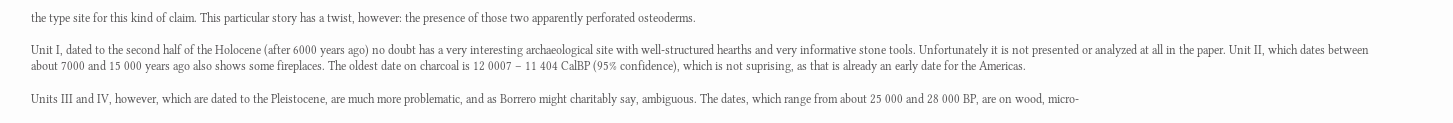the type site for this kind of claim. This particular story has a twist, however: the presence of those two apparently perforated osteoderms.

Unit I, dated to the second half of the Holocene (after 6000 years ago) no doubt has a very interesting archaeological site with well-structured hearths and very informative stone tools. Unfortunately it is not presented or analyzed at all in the paper. Unit II, which dates between about 7000 and 15 000 years ago also shows some fireplaces. The oldest date on charcoal is 12 0007 – 11 404 CalBP (95% confidence), which is not suprising, as that is already an early date for the Americas.

Units III and IV, however, which are dated to the Pleistocene, are much more problematic, and as Borrero might charitably say, ambiguous. The dates, which range from about 25 000 and 28 000 BP, are on wood, micro-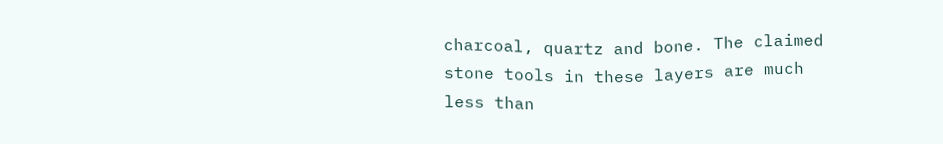charcoal, quartz and bone. The claimed stone tools in these layers are much less than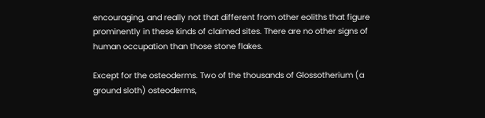encouraging, and really not that different from other eoliths that figure prominently in these kinds of claimed sites. There are no other signs of human occupation than those stone flakes.

Except for the osteoderms. Two of the thousands of Glossotherium (a ground sloth) osteoderms,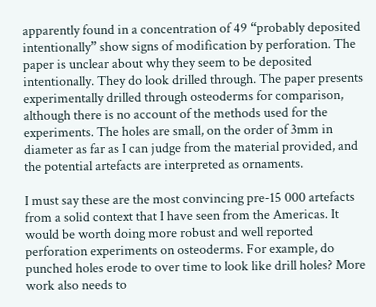apparently found in a concentration of 49 “probably deposited intentionally” show signs of modification by perforation. The paper is unclear about why they seem to be deposited intentionally. They do look drilled through. The paper presents experimentally drilled through osteoderms for comparison, although there is no account of the methods used for the experiments. The holes are small, on the order of 3mm in diameter as far as I can judge from the material provided, and the potential artefacts are interpreted as ornaments.

I must say these are the most convincing pre-15 000 artefacts from a solid context that I have seen from the Americas. It would be worth doing more robust and well reported perforation experiments on osteoderms. For example, do punched holes erode to over time to look like drill holes? More work also needs to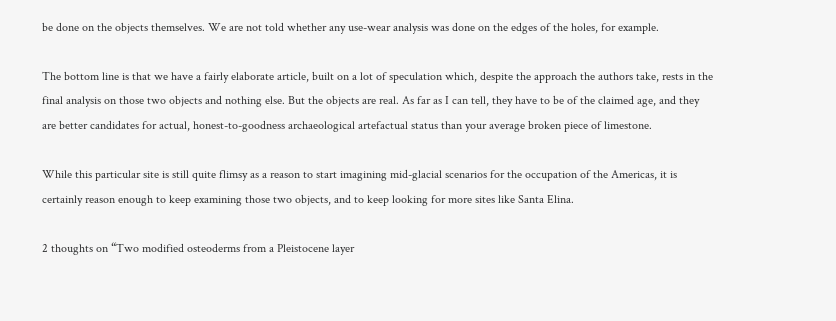be done on the objects themselves. We are not told whether any use-wear analysis was done on the edges of the holes, for example.

The bottom line is that we have a fairly elaborate article, built on a lot of speculation which, despite the approach the authors take, rests in the final analysis on those two objects and nothing else. But the objects are real. As far as I can tell, they have to be of the claimed age, and they are better candidates for actual, honest-to-goodness archaeological artefactual status than your average broken piece of limestone.

While this particular site is still quite flimsy as a reason to start imagining mid-glacial scenarios for the occupation of the Americas, it is certainly reason enough to keep examining those two objects, and to keep looking for more sites like Santa Elina.

2 thoughts on “Two modified osteoderms from a Pleistocene layer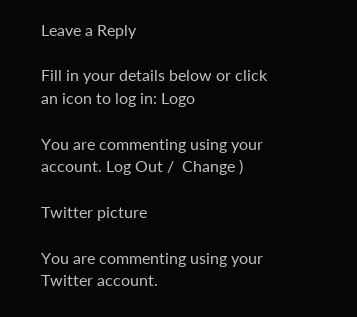Leave a Reply

Fill in your details below or click an icon to log in: Logo

You are commenting using your account. Log Out /  Change )

Twitter picture

You are commenting using your Twitter account.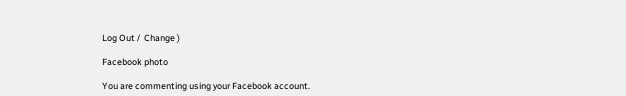Log Out /  Change )

Facebook photo

You are commenting using your Facebook account.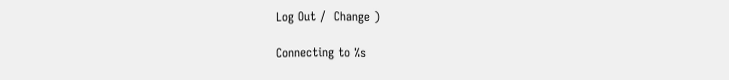Log Out /  Change )

Connecting to %s